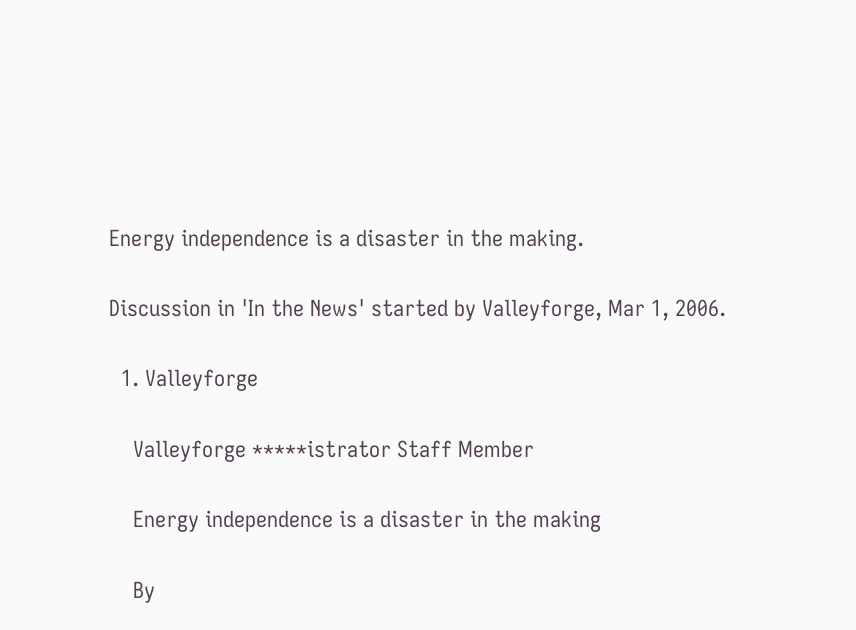Energy independence is a disaster in the making.

Discussion in 'In the News' started by Valleyforge, Mar 1, 2006.

  1. Valleyforge

    Valleyforge *****istrator Staff Member

    Energy independence is a disaster in the making

    By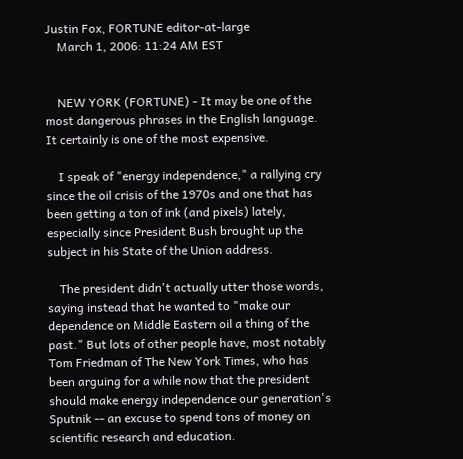Justin Fox, FORTUNE editor-at-large
    March 1, 2006: 11:24 AM EST


    NEW YORK (FORTUNE) - It may be one of the most dangerous phrases in the English language. It certainly is one of the most expensive.

    I speak of "energy independence," a rallying cry since the oil crisis of the 1970s and one that has been getting a ton of ink (and pixels) lately, especially since President Bush brought up the subject in his State of the Union address.

    The president didn't actually utter those words, saying instead that he wanted to "make our dependence on Middle Eastern oil a thing of the past." But lots of other people have, most notably Tom Friedman of The New York Times, who has been arguing for a while now that the president should make energy independence our generation's Sputnik -- an excuse to spend tons of money on scientific research and education.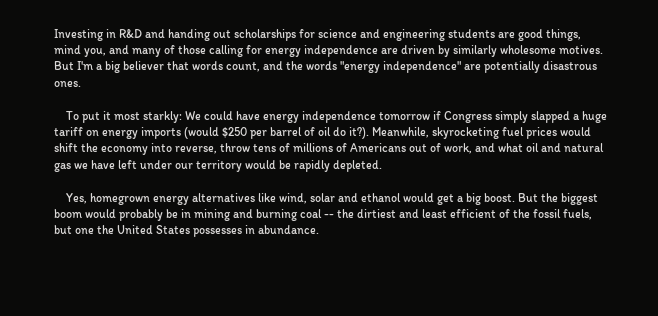Investing in R&D and handing out scholarships for science and engineering students are good things, mind you, and many of those calling for energy independence are driven by similarly wholesome motives. But I'm a big believer that words count, and the words "energy independence" are potentially disastrous ones.

    To put it most starkly: We could have energy independence tomorrow if Congress simply slapped a huge tariff on energy imports (would $250 per barrel of oil do it?). Meanwhile, skyrocketing fuel prices would shift the economy into reverse, throw tens of millions of Americans out of work, and what oil and natural gas we have left under our territory would be rapidly depleted.

    Yes, homegrown energy alternatives like wind, solar and ethanol would get a big boost. But the biggest boom would probably be in mining and burning coal -- the dirtiest and least efficient of the fossil fuels, but one the United States possesses in abundance.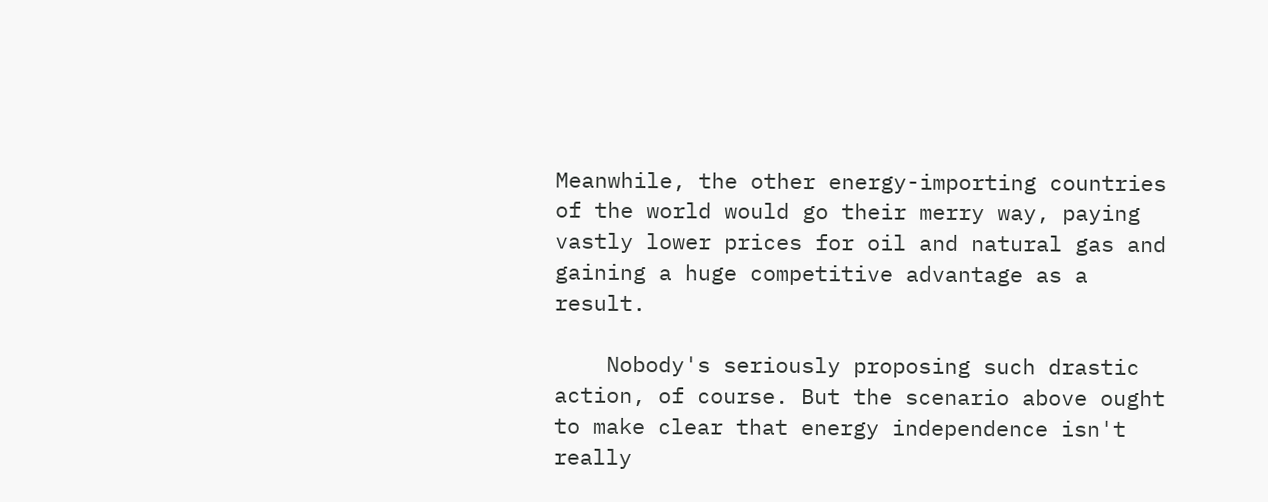Meanwhile, the other energy-importing countries of the world would go their merry way, paying vastly lower prices for oil and natural gas and gaining a huge competitive advantage as a result.

    Nobody's seriously proposing such drastic action, of course. But the scenario above ought to make clear that energy independence isn't really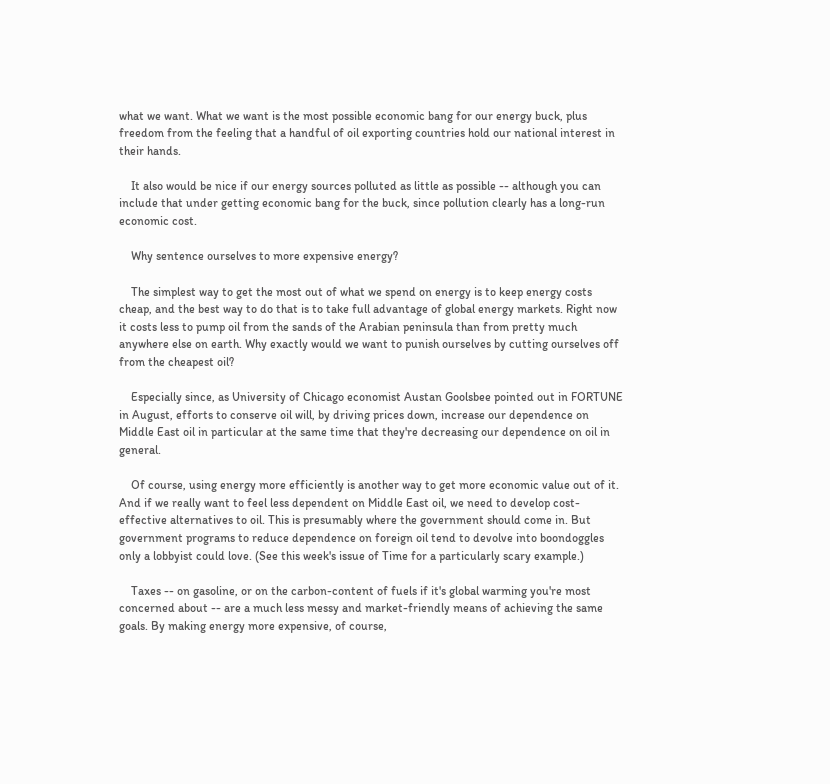what we want. What we want is the most possible economic bang for our energy buck, plus freedom from the feeling that a handful of oil exporting countries hold our national interest in their hands.

    It also would be nice if our energy sources polluted as little as possible -- although you can include that under getting economic bang for the buck, since pollution clearly has a long-run economic cost.

    Why sentence ourselves to more expensive energy?

    The simplest way to get the most out of what we spend on energy is to keep energy costs cheap, and the best way to do that is to take full advantage of global energy markets. Right now it costs less to pump oil from the sands of the Arabian peninsula than from pretty much anywhere else on earth. Why exactly would we want to punish ourselves by cutting ourselves off from the cheapest oil?

    Especially since, as University of Chicago economist Austan Goolsbee pointed out in FORTUNE in August, efforts to conserve oil will, by driving prices down, increase our dependence on Middle East oil in particular at the same time that they're decreasing our dependence on oil in general.

    Of course, using energy more efficiently is another way to get more economic value out of it. And if we really want to feel less dependent on Middle East oil, we need to develop cost-effective alternatives to oil. This is presumably where the government should come in. But government programs to reduce dependence on foreign oil tend to devolve into boondoggles only a lobbyist could love. (See this week's issue of Time for a particularly scary example.)

    Taxes -- on gasoline, or on the carbon-content of fuels if it's global warming you're most concerned about -- are a much less messy and market-friendly means of achieving the same goals. By making energy more expensive, of course,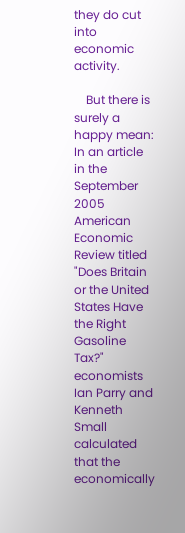they do cut into economic activity.

    But there is surely a happy mean: In an article in the September 2005 American Economic Review titled "Does Britain or the United States Have the Right Gasoline Tax?" economists Ian Parry and Kenneth Small calculated that the economically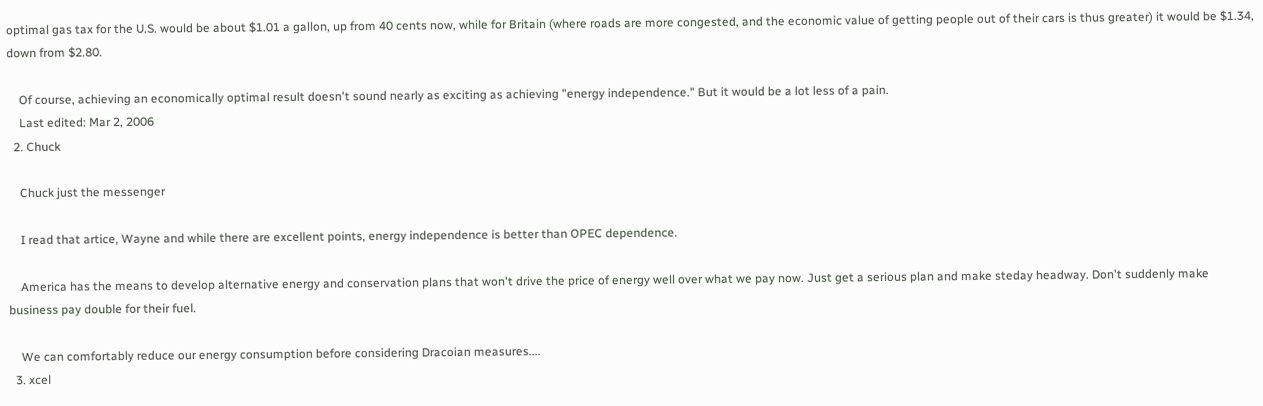optimal gas tax for the U.S. would be about $1.01 a gallon, up from 40 cents now, while for Britain (where roads are more congested, and the economic value of getting people out of their cars is thus greater) it would be $1.34, down from $2.80.

    Of course, achieving an economically optimal result doesn't sound nearly as exciting as achieving "energy independence." But it would be a lot less of a pain.
    Last edited: Mar 2, 2006
  2. Chuck

    Chuck just the messenger

    I read that artice, Wayne and while there are excellent points, energy independence is better than OPEC dependence.

    America has the means to develop alternative energy and conservation plans that won't drive the price of energy well over what we pay now. Just get a serious plan and make steday headway. Don't suddenly make business pay double for their fuel.

    We can comfortably reduce our energy consumption before considering Dracoian measures....
  3. xcel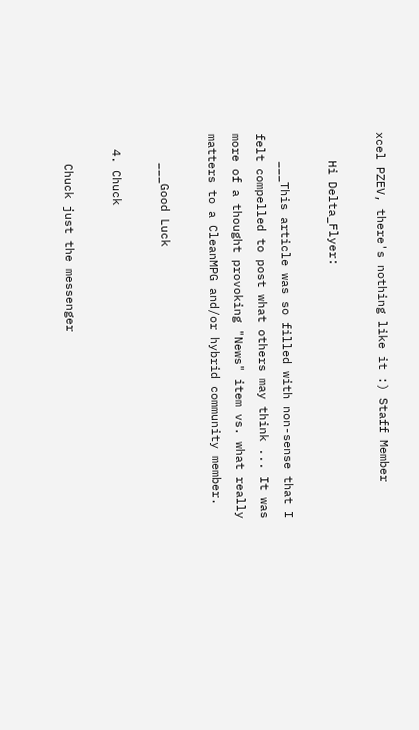xcel PZEV, there's nothing like it :) Staff Member

    Hi Delta_Flyer:

    ___This article was so filled with non-sense that I felt compelled to post what others may think ... It was more of a thought provoking "News" item vs. what really matters to a CleanMPG and/or hybrid community member.

    ___Good Luck

  4. Chuck

    Chuck just the messenger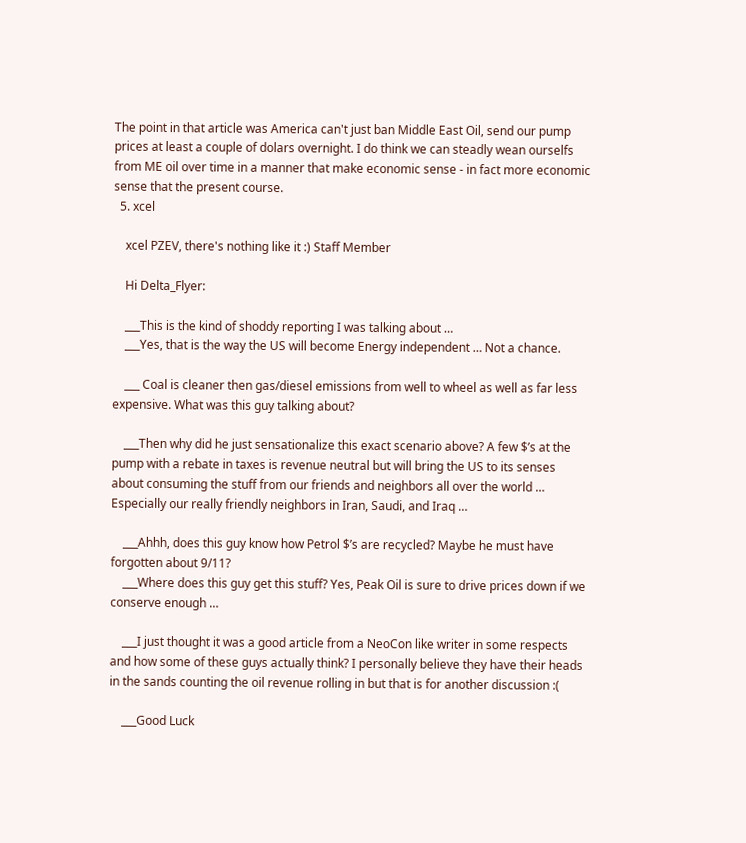The point in that article was America can't just ban Middle East Oil, send our pump prices at least a couple of dolars overnight. I do think we can steadly wean ourselfs from ME oil over time in a manner that make economic sense - in fact more economic sense that the present course.
  5. xcel

    xcel PZEV, there's nothing like it :) Staff Member

    Hi Delta_Flyer:

    ___This is the kind of shoddy reporting I was talking about …
    ___Yes, that is the way the US will become Energy independent … Not a chance.

    ___ Coal is cleaner then gas/diesel emissions from well to wheel as well as far less expensive. What was this guy talking about?

    ___Then why did he just sensationalize this exact scenario above? A few $’s at the pump with a rebate in taxes is revenue neutral but will bring the US to its senses about consuming the stuff from our friends and neighbors all over the world … Especially our really friendly neighbors in Iran, Saudi, and Iraq …

    ___Ahhh, does this guy know how Petrol $’s are recycled? Maybe he must have forgotten about 9/11?
    ___Where does this guy get this stuff? Yes, Peak Oil is sure to drive prices down if we conserve enough …

    ___I just thought it was a good article from a NeoCon like writer in some respects and how some of these guys actually think? I personally believe they have their heads in the sands counting the oil revenue rolling in but that is for another discussion :(

    ___Good Luck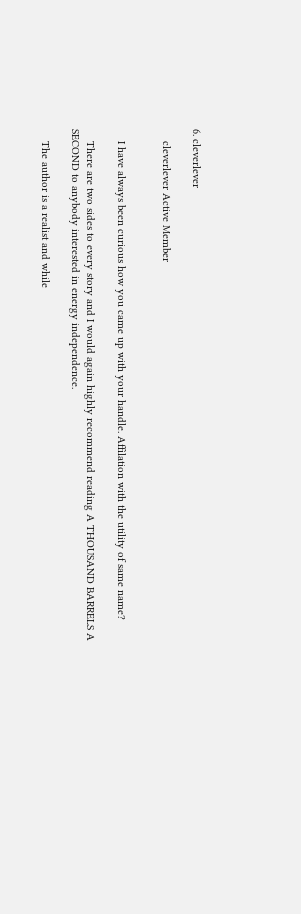6. cleverlever

    cleverlever Active Member


    I have always been curious how you came up with your handle. Affilation with the utility of same name?

    There are two sides to every story and I would again highly recommend reading A THOUSAND BARRELS A SECOND to anybody interested in energy independence.

    The author is a realist and while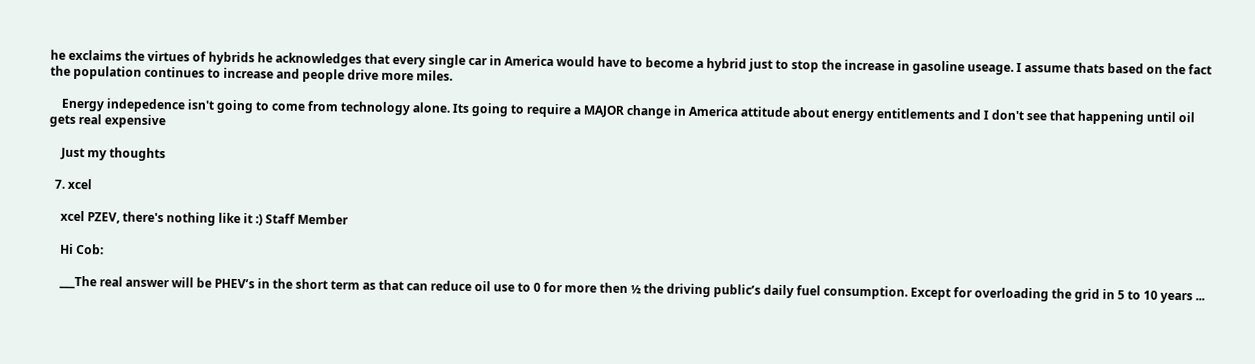he exclaims the virtues of hybrids he acknowledges that every single car in America would have to become a hybrid just to stop the increase in gasoline useage. I assume thats based on the fact the population continues to increase and people drive more miles.

    Energy indepedence isn't going to come from technology alone. Its going to require a MAJOR change in America attitude about energy entitlements and I don't see that happening until oil gets real expensive

    Just my thoughts

  7. xcel

    xcel PZEV, there's nothing like it :) Staff Member

    Hi Cob:

    ___The real answer will be PHEV’s in the short term as that can reduce oil use to 0 for more then ½ the driving public’s daily fuel consumption. Except for overloading the grid in 5 to 10 years ...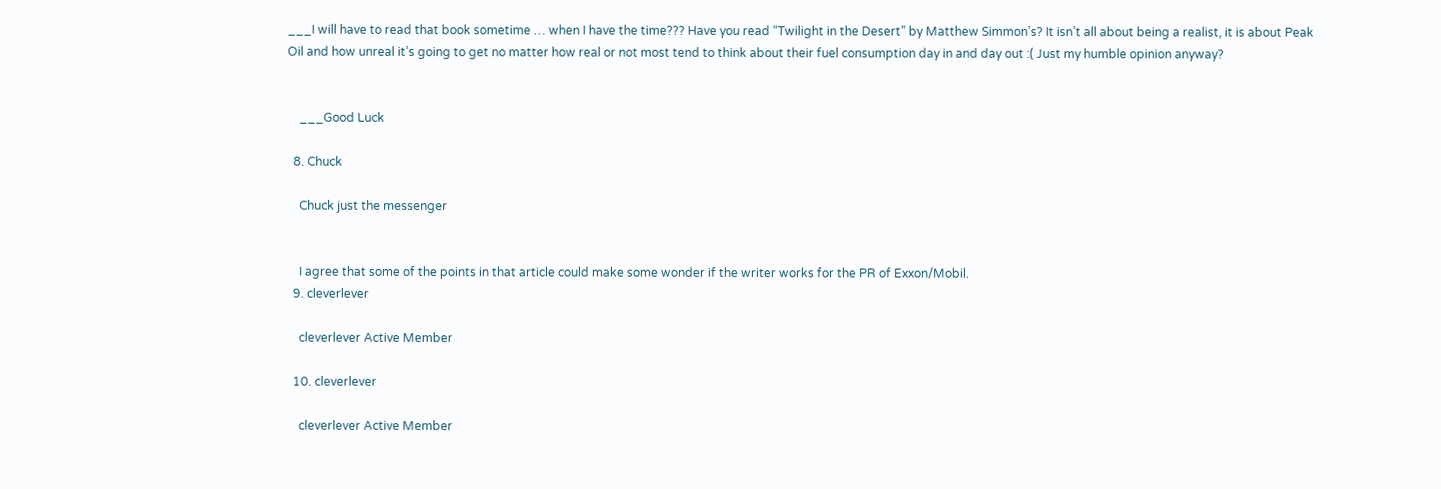___I will have to read that book sometime … when I have the time??? Have you read “Twilight in the Desert” by Matthew Simmon’s? It isn’t all about being a realist, it is about Peak Oil and how unreal it’s going to get no matter how real or not most tend to think about their fuel consumption day in and day out :( Just my humble opinion anyway?


    ___Good Luck

  8. Chuck

    Chuck just the messenger


    I agree that some of the points in that article could make some wonder if the writer works for the PR of Exxon/Mobil.
  9. cleverlever

    cleverlever Active Member

  10. cleverlever

    cleverlever Active Member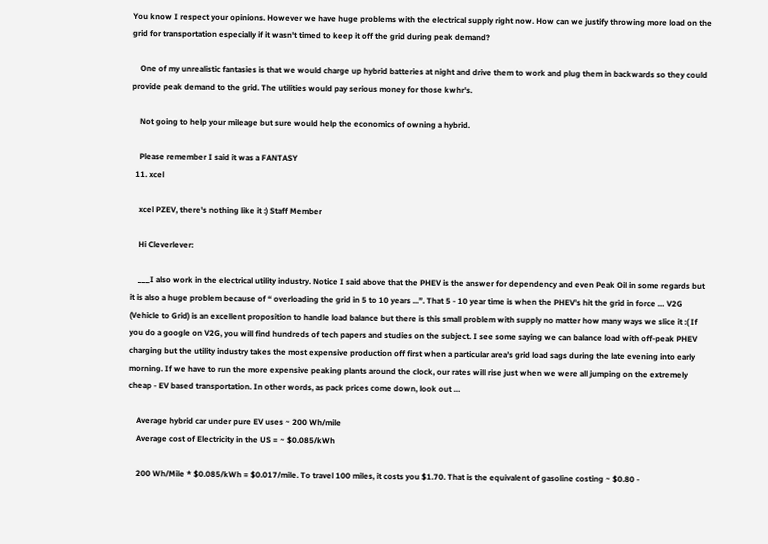You know I respect your opinions. However we have huge problems with the electrical supply right now. How can we justify throwing more load on the grid for transportation especially if it wasn't timed to keep it off the grid during peak demand?

    One of my unrealistic fantasies is that we would charge up hybrid batteries at night and drive them to work and plug them in backwards so they could provide peak demand to the grid. The utilities would pay serious money for those kwhr's.

    Not going to help your mileage but sure would help the economics of owning a hybrid.

    Please remember I said it was a FANTASY
  11. xcel

    xcel PZEV, there's nothing like it :) Staff Member

    Hi Cleverlever:

    ___I also work in the electrical utility industry. Notice I said above that the PHEV is the answer for dependency and even Peak Oil in some regards but it is also a huge problem because of “ overloading the grid in 5 to 10 years ...”. That 5 - 10 year time is when the PHEV’s hit the grid in force … V2G (Vehicle to Grid) is an excellent proposition to handle load balance but there is this small problem with supply no matter how many ways we slice it :( If you do a google on V2G, you will find hundreds of tech papers and studies on the subject. I see some saying we can balance load with off-peak PHEV charging but the utility industry takes the most expensive production off first when a particular area’s grid load sags during the late evening into early morning. If we have to run the more expensive peaking plants around the clock, our rates will rise just when we were all jumping on the extremely cheap - EV based transportation. In other words, as pack prices come down, look out …

    Average hybrid car under pure EV uses ~ 200 Wh/mile
    Average cost of Electricity in the US = ~ $0.085/kWh

    200 Wh/Mile * $0.085/kWh = $0.017/mile. To travel 100 miles, it costs you $1.70. That is the equivalent of gasoline costing ~ $0.80 -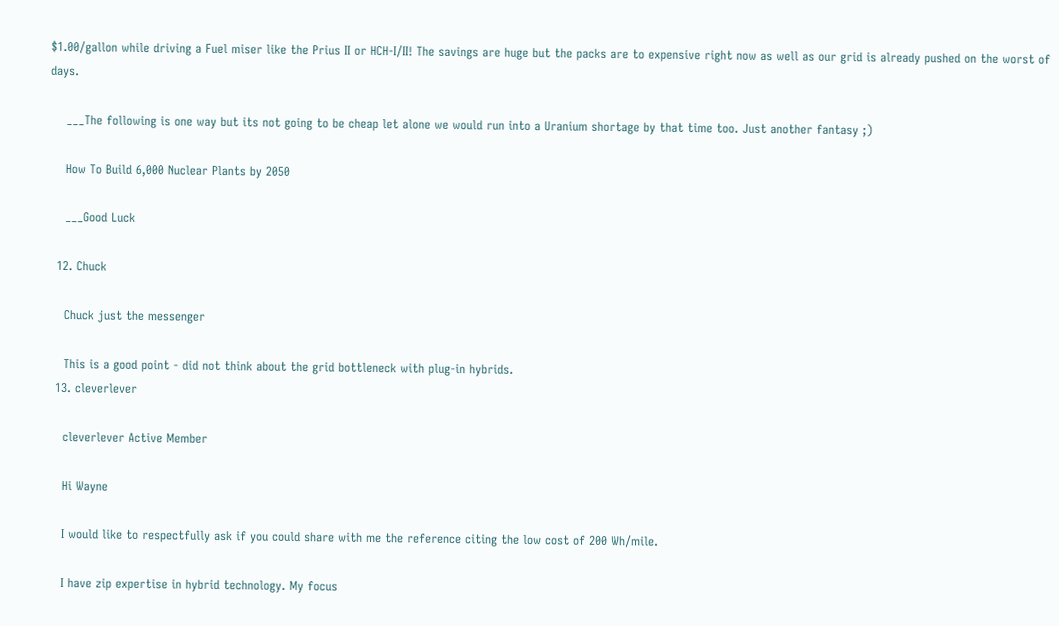$1.00/gallon while driving a Fuel miser like the Prius II or HCH-I/II! The savings are huge but the packs are to expensive right now as well as our grid is already pushed on the worst of days.

    ___The following is one way but its not going to be cheap let alone we would run into a Uranium shortage by that time too. Just another fantasy ;)

    How To Build 6,000 Nuclear Plants by 2050

    ___Good Luck

  12. Chuck

    Chuck just the messenger

    This is a good point - did not think about the grid bottleneck with plug-in hybrids.
  13. cleverlever

    cleverlever Active Member

    Hi Wayne

    I would like to respectfully ask if you could share with me the reference citing the low cost of 200 Wh/mile.

    I have zip expertise in hybrid technology. My focus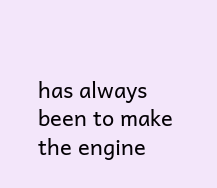has always been to make the engine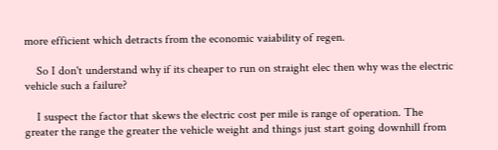more efficient which detracts from the economic vaiability of regen.

    So I don't understand why if its cheaper to run on straight elec then why was the electric vehicle such a failure?

    I suspect the factor that skews the electric cost per mile is range of operation. The greater the range the greater the vehicle weight and things just start going downhill from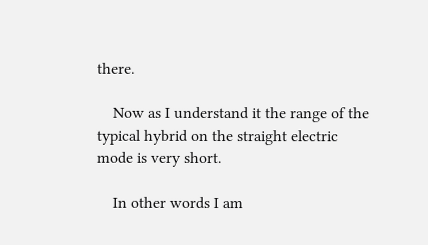there.

    Now as I understand it the range of the typical hybrid on the straight electric mode is very short.

    In other words I am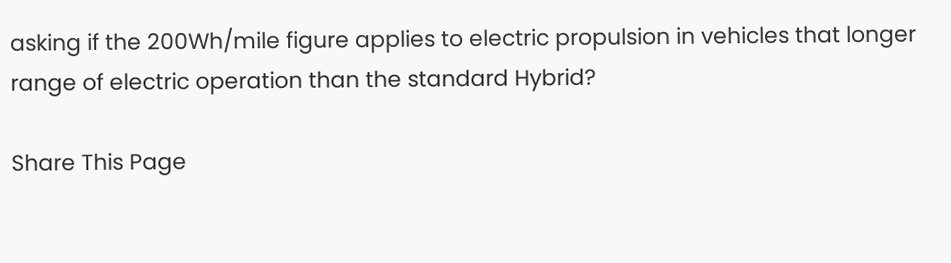asking if the 200Wh/mile figure applies to electric propulsion in vehicles that longer range of electric operation than the standard Hybrid?

Share This Page